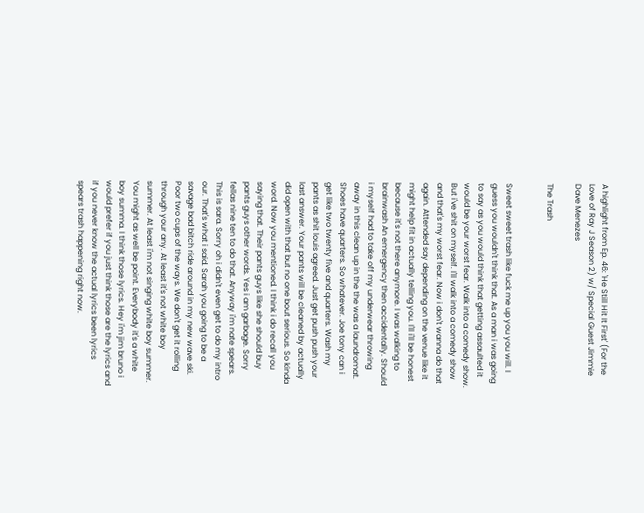A highlight from Ep. 46: 'He Still Hit It First' (For the Love of Ray J Season 2) w/ Special Guest Jimmie Dave Menezes

The Trash


Sweet sweet trash like fuck me up you you will. I guess you wouldn't think that. As a man i was going to say as you would think that getting assaulted it would be your worst fear. Walk into a comedy show. But i've shit on myself. I'll walk into a comedy show and that's my worst fear. Now i don't wanna do that again. Attended say depending on the venue like it might help fit in actually telling you. I'll i'll be honest because it's not there anymore. I was walking to brainwash An emergency then accidentally. Should i myself had to take off my underwear throwing away in this clean up in the the was a laundromat. Shoes have quarters. So whatever. Joe tony can i get like two twenty five and quarters. Wash my pants as shit louis agreed. Just get push push your last answer. Your pants will be cleaned by actually did open with that but no one bout serious. So kinda word. Now you mentioned. I think i do recall you saying that. Their pants guys like she should buy pants guys other words. Yes i am garbage. Sorry fellas nine ten to do that. Anyway i'm nate spears. This is sara. Sorry oh i didn't even get to do my intro our. That's what i said. Sarah you going to be a savage bad bitch ride around in my new wave ski. Poor two cups of the ways. We don't get it rolling through your any. At least it's not white boy summer. At least i'm not singing white boy summer. You might as well be point. Everybody it's a white boy summa. I think those lyrics. Hey i'm jim bruno i would prefer if you just think those are the lyrics and if you never know the actual lyrics been lyrics spears trash happening right now.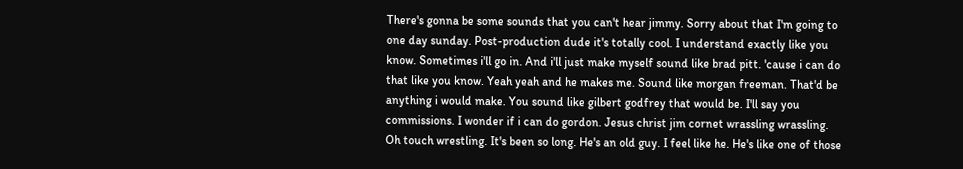There's gonna be some sounds that you can't hear jimmy. Sorry about that I'm going to one day sunday. Post-production dude it's totally cool. I understand exactly like you know. Sometimes i'll go in. And i'll just make myself sound like brad pitt. 'cause i can do that like you know. Yeah yeah and he makes me. Sound like morgan freeman. That'd be anything i would make. You sound like gilbert godfrey that would be. I'll say you commissions. I wonder if i can do gordon. Jesus christ jim cornet wrassling wrassling. Oh touch wrestling. It's been so long. He's an old guy. I feel like he. He's like one of those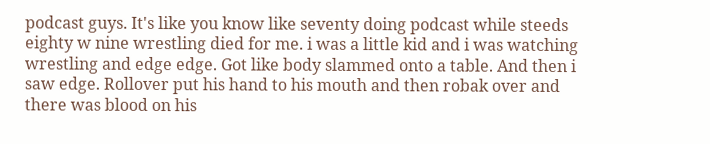podcast guys. It's like you know like seventy doing podcast while steeds eighty w nine wrestling died for me. i was a little kid and i was watching wrestling and edge edge. Got like body slammed onto a table. And then i saw edge. Rollover put his hand to his mouth and then robak over and there was blood on his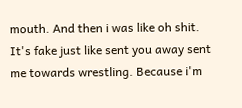mouth. And then i was like oh shit. It's fake just like sent you away sent me towards wrestling. Because i'm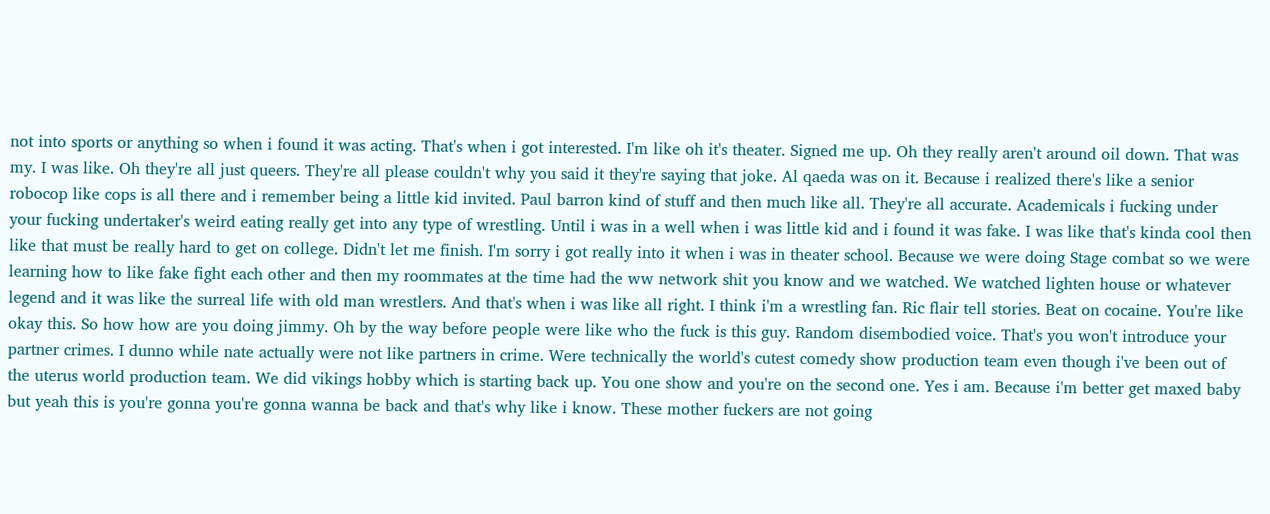not into sports or anything so when i found it was acting. That's when i got interested. I'm like oh it's theater. Signed me up. Oh they really aren't around oil down. That was my. I was like. Oh they're all just queers. They're all please couldn't why you said it they're saying that joke. Al qaeda was on it. Because i realized there's like a senior robocop like cops is all there and i remember being a little kid invited. Paul barron kind of stuff and then much like all. They're all accurate. Academicals i fucking under your fucking undertaker's weird eating really get into any type of wrestling. Until i was in a well when i was little kid and i found it was fake. I was like that's kinda cool then like that must be really hard to get on college. Didn't let me finish. I'm sorry i got really into it when i was in theater school. Because we were doing Stage combat so we were learning how to like fake fight each other and then my roommates at the time had the ww network shit you know and we watched. We watched lighten house or whatever legend and it was like the surreal life with old man wrestlers. And that's when i was like all right. I think i'm a wrestling fan. Ric flair tell stories. Beat on cocaine. You're like okay this. So how how are you doing jimmy. Oh by the way before people were like who the fuck is this guy. Random disembodied voice. That's you won't introduce your partner crimes. I dunno while nate actually were not like partners in crime. Were technically the world's cutest comedy show production team even though i've been out of the uterus world production team. We did vikings hobby which is starting back up. You one show and you're on the second one. Yes i am. Because i'm better get maxed baby but yeah this is you're gonna you're gonna wanna be back and that's why like i know. These mother fuckers are not going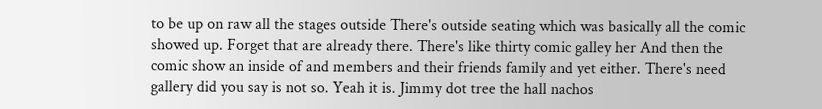to be up on raw all the stages outside There's outside seating which was basically all the comic showed up. Forget that are already there. There's like thirty comic galley her And then the comic show an inside of and members and their friends family and yet either. There's need gallery did you say is not so. Yeah it is. Jimmy dot tree the hall nachos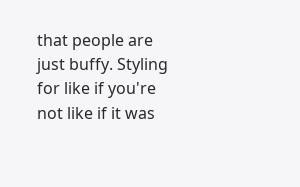that people are just buffy. Styling for like if you're not like if it was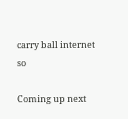carry ball internet so

Coming up next